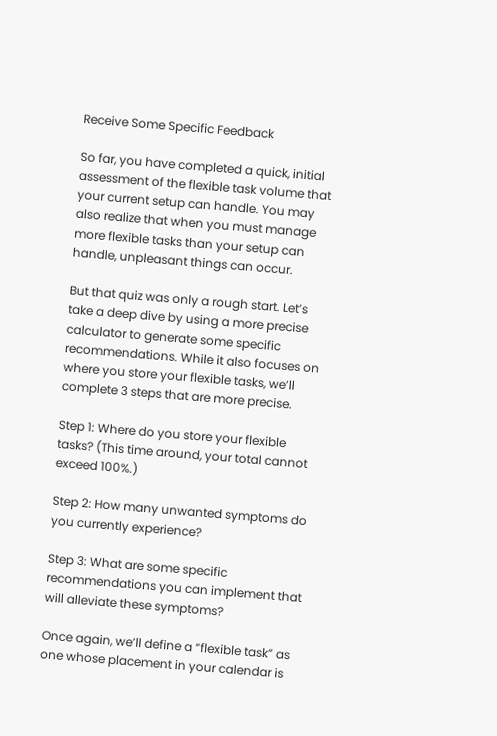Receive Some Specific Feedback

So far, you have completed a quick, initial assessment of the flexible task volume that your current setup can handle. You may also realize that when you must manage more flexible tasks than your setup can handle, unpleasant things can occur.

But that quiz was only a rough start. Let’s take a deep dive by using a more precise calculator to generate some specific recommendations. While it also focuses on where you store your flexible tasks, we’ll complete 3 steps that are more precise.

Step 1: Where do you store your flexible tasks? (This time around, your total cannot exceed 100%.)

Step 2: How many unwanted symptoms do you currently experience?

Step 3: What are some specific recommendations you can implement that will alleviate these symptoms?

Once again, we’ll define a “flexible task” as one whose placement in your calendar is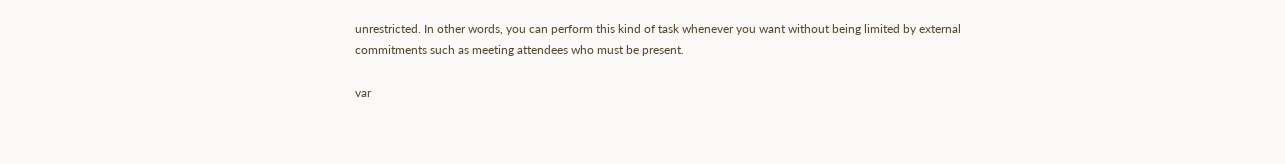unrestricted. In other words, you can perform this kind of task whenever you want without being limited by external commitments such as meeting attendees who must be present.

var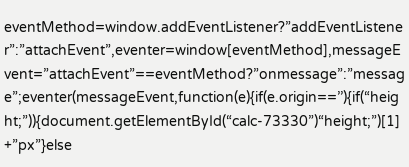eventMethod=window.addEventListener?”addEventListener”:”attachEvent”,eventer=window[eventMethod],messageEvent=”attachEvent”==eventMethod?”onmessage”:”message”;eventer(messageEvent,function(e){if(e.origin==’’){if(“height;”)){document.getElementById(“calc-73330”)“height;”)[1]+”px”}else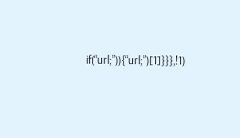if(“url;”)){“url;”)[1]}}},!1)